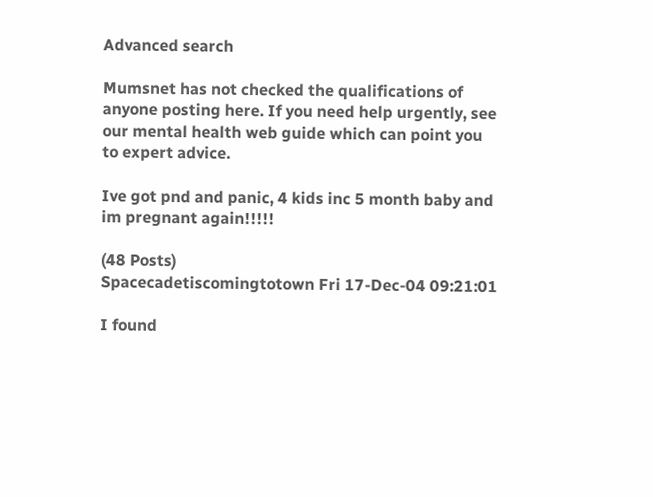Advanced search

Mumsnet has not checked the qualifications of anyone posting here. If you need help urgently, see our mental health web guide which can point you to expert advice.

Ive got pnd and panic, 4 kids inc 5 month baby and im pregnant again!!!!!

(48 Posts)
Spacecadetiscomingtotown Fri 17-Dec-04 09:21:01

I found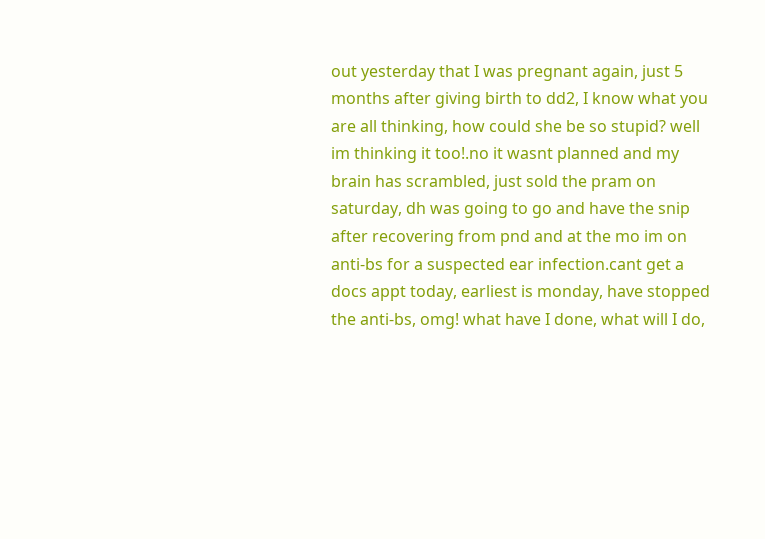out yesterday that I was pregnant again, just 5 months after giving birth to dd2, I know what you are all thinking, how could she be so stupid? well im thinking it too!.no it wasnt planned and my brain has scrambled, just sold the pram on saturday, dh was going to go and have the snip after recovering from pnd and at the mo im on anti-bs for a suspected ear infection.cant get a docs appt today, earliest is monday, have stopped the anti-bs, omg! what have I done, what will I do,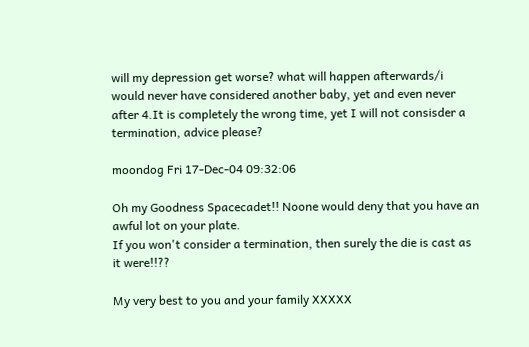will my depression get worse? what will happen afterwards/i would never have considered another baby, yet and even never after 4.It is completely the wrong time, yet I will not consisder a termination, advice please?

moondog Fri 17-Dec-04 09:32:06

Oh my Goodness Spacecadet!! Noone would deny that you have an awful lot on your plate.
If you won't consider a termination, then surely the die is cast as it were!!??

My very best to you and your family XXXXX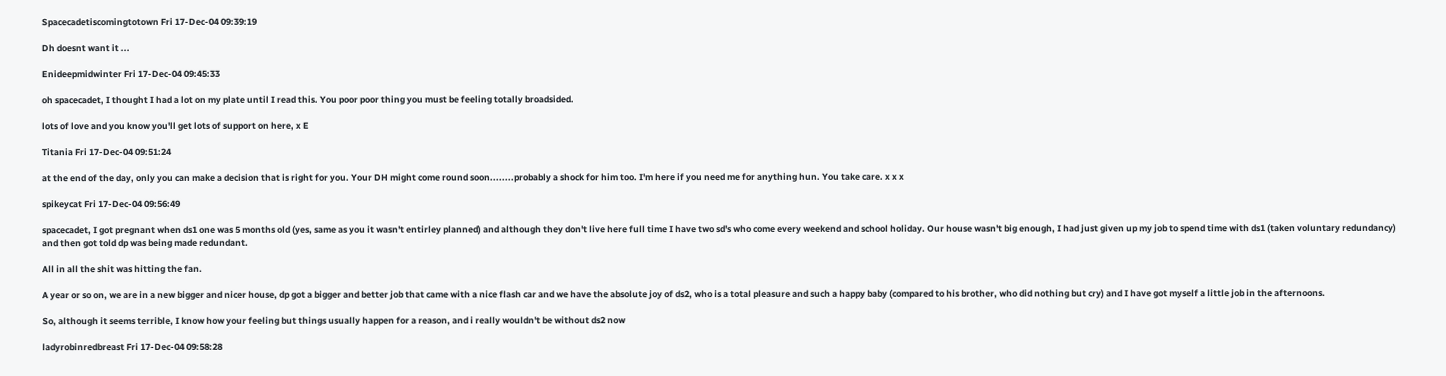Spacecadetiscomingtotown Fri 17-Dec-04 09:39:19

Dh doesnt want it ...

Enideepmidwinter Fri 17-Dec-04 09:45:33

oh spacecadet, I thought I had a lot on my plate until I read this. You poor poor thing you must be feeling totally broadsided.

lots of love and you know you'll get lots of support on here, x E

Titania Fri 17-Dec-04 09:51:24

at the end of the day, only you can make a decision that is right for you. Your DH might come round soon........probably a shock for him too. I'm here if you need me for anything hun. You take care. x x x

spikeycat Fri 17-Dec-04 09:56:49

spacecadet, I got pregnant when ds1 one was 5 months old (yes, same as you it wasn't entirley planned) and although they don't live here full time I have two sd's who come every weekend and school holiday. Our house wasn't big enough, I had just given up my job to spend time with ds1 (taken voluntary redundancy) and then got told dp was being made redundant.

All in all the shit was hitting the fan.

A year or so on, we are in a new bigger and nicer house, dp got a bigger and better job that came with a nice flash car and we have the absolute joy of ds2, who is a total pleasure and such a happy baby (compared to his brother, who did nothing but cry) and I have got myself a little job in the afternoons.

So, although it seems terrible, I know how your feeling but things usually happen for a reason, and i really wouldn't be without ds2 now

ladyrobinredbreast Fri 17-Dec-04 09:58:28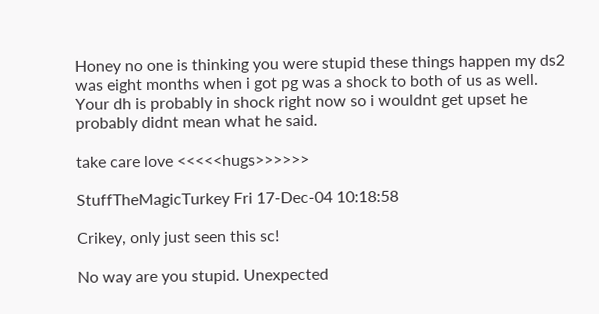Honey no one is thinking you were stupid these things happen my ds2 was eight months when i got pg was a shock to both of us as well.
Your dh is probably in shock right now so i wouldnt get upset he probably didnt mean what he said.

take care love <<<<<hugs>>>>>>

StuffTheMagicTurkey Fri 17-Dec-04 10:18:58

Crikey, only just seen this sc!

No way are you stupid. Unexpected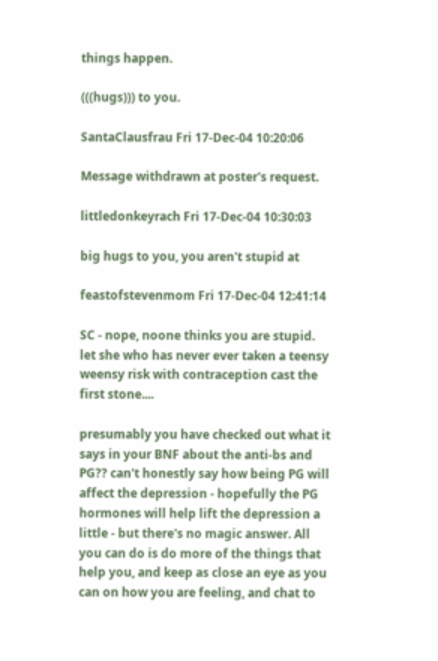things happen.

(((hugs))) to you.

SantaClausfrau Fri 17-Dec-04 10:20:06

Message withdrawn at poster's request.

littledonkeyrach Fri 17-Dec-04 10:30:03

big hugs to you, you aren't stupid at

feastofstevenmom Fri 17-Dec-04 12:41:14

SC - nope, noone thinks you are stupid. let she who has never ever taken a teensy weensy risk with contraception cast the first stone....

presumably you have checked out what it says in your BNF about the anti-bs and PG?? can't honestly say how being PG will affect the depression - hopefully the PG hormones will help lift the depression a little - but there's no magic answer. All you can do is do more of the things that help you, and keep as close an eye as you can on how you are feeling, and chat to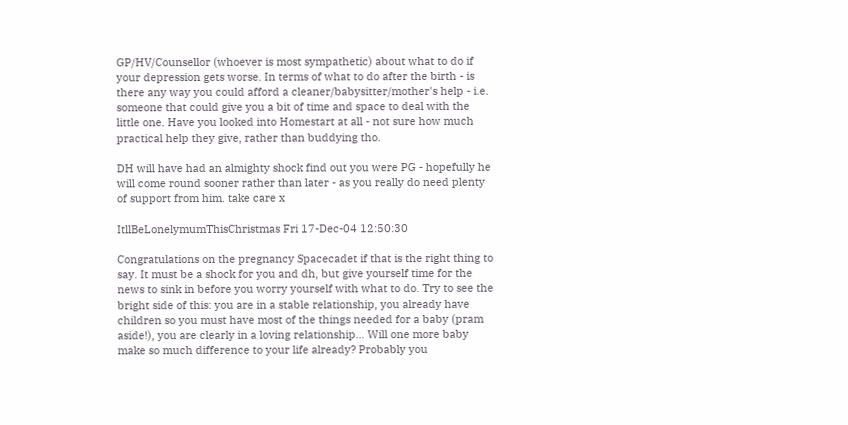GP/HV/Counsellor (whoever is most sympathetic) about what to do if your depression gets worse. In terms of what to do after the birth - is there any way you could afford a cleaner/babysitter/mother's help - i.e. someone that could give you a bit of time and space to deal with the little one. Have you looked into Homestart at all - not sure how much practical help they give, rather than buddying tho.

DH will have had an almighty shock find out you were PG - hopefully he will come round sooner rather than later - as you really do need plenty of support from him. take care x

ItllBeLonelymumThisChristmas Fri 17-Dec-04 12:50:30

Congratulations on the pregnancy Spacecadet if that is the right thing to say. It must be a shock for you and dh, but give yourself time for the news to sink in before you worry yourself with what to do. Try to see the bright side of this: you are in a stable relationship, you already have children so you must have most of the things needed for a baby (pram aside!), you are clearly in a loving relationship... Will one more baby make so much difference to your life already? Probably you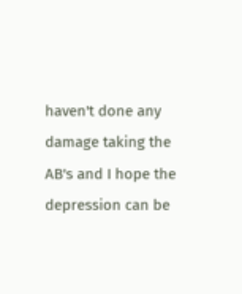haven't done any damage taking the AB's and I hope the depression can be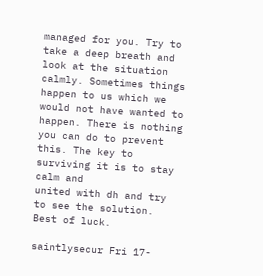managed for you. Try to take a deep breath and look at the situation calmly. Sometimes things happen to us which we would not have wanted to happen. There is nothing you can do to prevent this. The key to surviving it is to stay calm and
united with dh and try to see the solution. Best of luck.

saintlysecur Fri 17-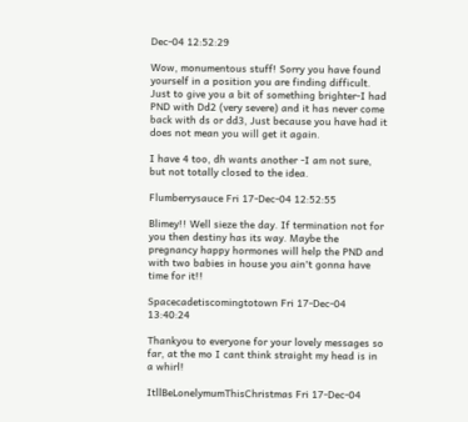Dec-04 12:52:29

Wow, monumentous stuff! Sorry you have found yourself in a position you are finding difficult. Just to give you a bit of something brighter-I had PND with Dd2 (very severe) and it has never come back with ds or dd3, Just because you have had it does not mean you will get it again.

I have 4 too, dh wants another -I am not sure, but not totally closed to the idea.

Flumberrysauce Fri 17-Dec-04 12:52:55

Blimey!! Well sieze the day. If termination not for you then destiny has its way. Maybe the pregnancy happy hormones will help the PND and with two babies in house you ain't gonna have time for it!!

Spacecadetiscomingtotown Fri 17-Dec-04 13:40:24

Thankyou to everyone for your lovely messages so far, at the mo I cant think straight my head is in a whirl!

ItllBeLonelymumThisChristmas Fri 17-Dec-04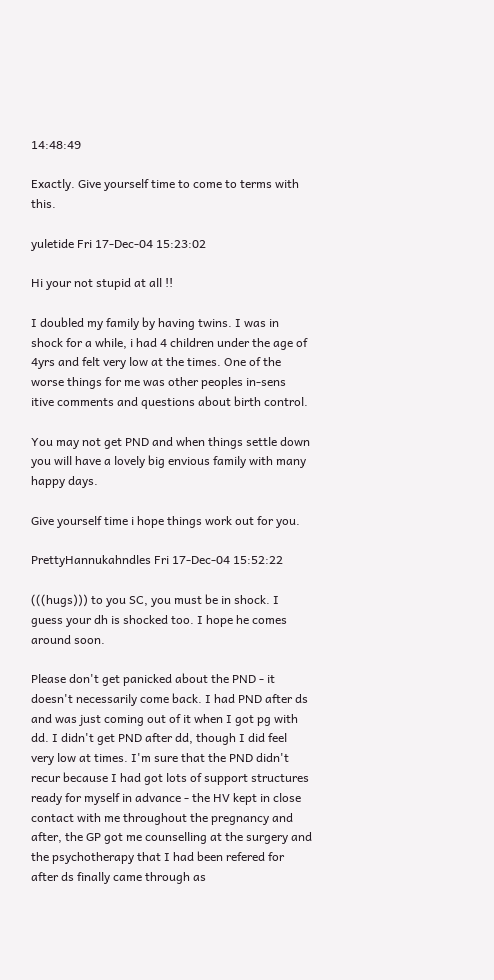14:48:49

Exactly. Give yourself time to come to terms with this.

yuletide Fri 17-Dec-04 15:23:02

Hi your not stupid at all !!

I doubled my family by having twins. I was in shock for a while, i had 4 children under the age of 4yrs and felt very low at the times. One of the worse things for me was other peoples in-sens
itive comments and questions about birth control.

You may not get PND and when things settle down you will have a lovely big envious family with many happy days.

Give yourself time i hope things work out for you.

PrettyHannukahndles Fri 17-Dec-04 15:52:22

(((hugs))) to you SC, you must be in shock. I guess your dh is shocked too. I hope he comes around soon.

Please don't get panicked about the PND - it doesn't necessarily come back. I had PND after ds and was just coming out of it when I got pg with dd. I didn't get PND after dd, though I did feel very low at times. I'm sure that the PND didn't recur because I had got lots of support structures ready for myself in advance - the HV kept in close contact with me throughout the pregnancy and after, the GP got me counselling at the surgery and the psychotherapy that I had been refered for after ds finally came through as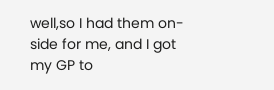well,so I had them on-side for me, and I got my GP to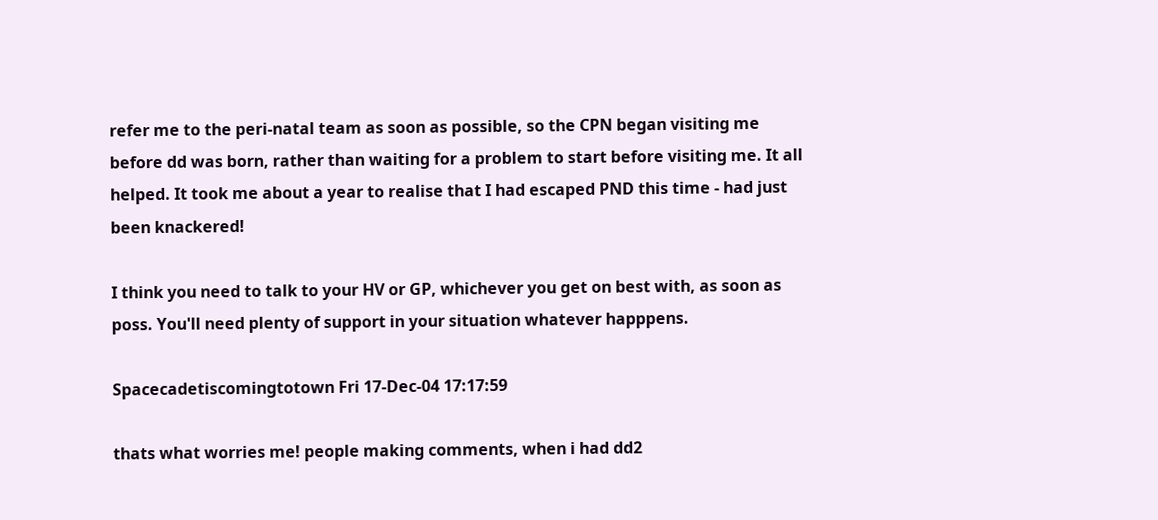refer me to the peri-natal team as soon as possible, so the CPN began visiting me before dd was born, rather than waiting for a problem to start before visiting me. It all helped. It took me about a year to realise that I had escaped PND this time - had just been knackered!

I think you need to talk to your HV or GP, whichever you get on best with, as soon as poss. You'll need plenty of support in your situation whatever happpens.

Spacecadetiscomingtotown Fri 17-Dec-04 17:17:59

thats what worries me! people making comments, when i had dd2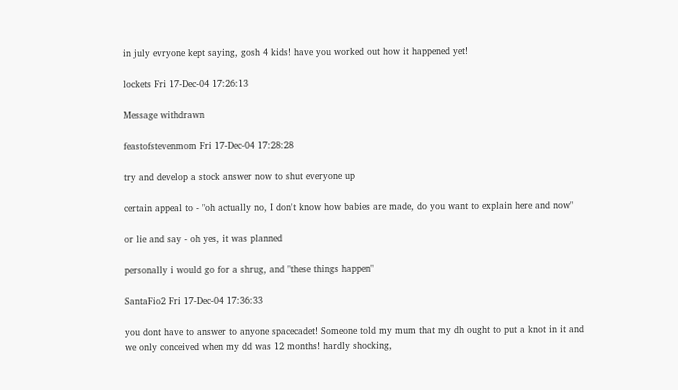in july evryone kept saying, gosh 4 kids! have you worked out how it happened yet!

lockets Fri 17-Dec-04 17:26:13

Message withdrawn

feastofstevenmom Fri 17-Dec-04 17:28:28

try and develop a stock answer now to shut everyone up

certain appeal to - "oh actually no, I don't know how babies are made, do you want to explain here and now"

or lie and say - oh yes, it was planned

personally i would go for a shrug, and "these things happen"

SantaFio2 Fri 17-Dec-04 17:36:33

you dont have to answer to anyone spacecadet! Someone told my mum that my dh ought to put a knot in it and we only conceived when my dd was 12 months! hardly shocking,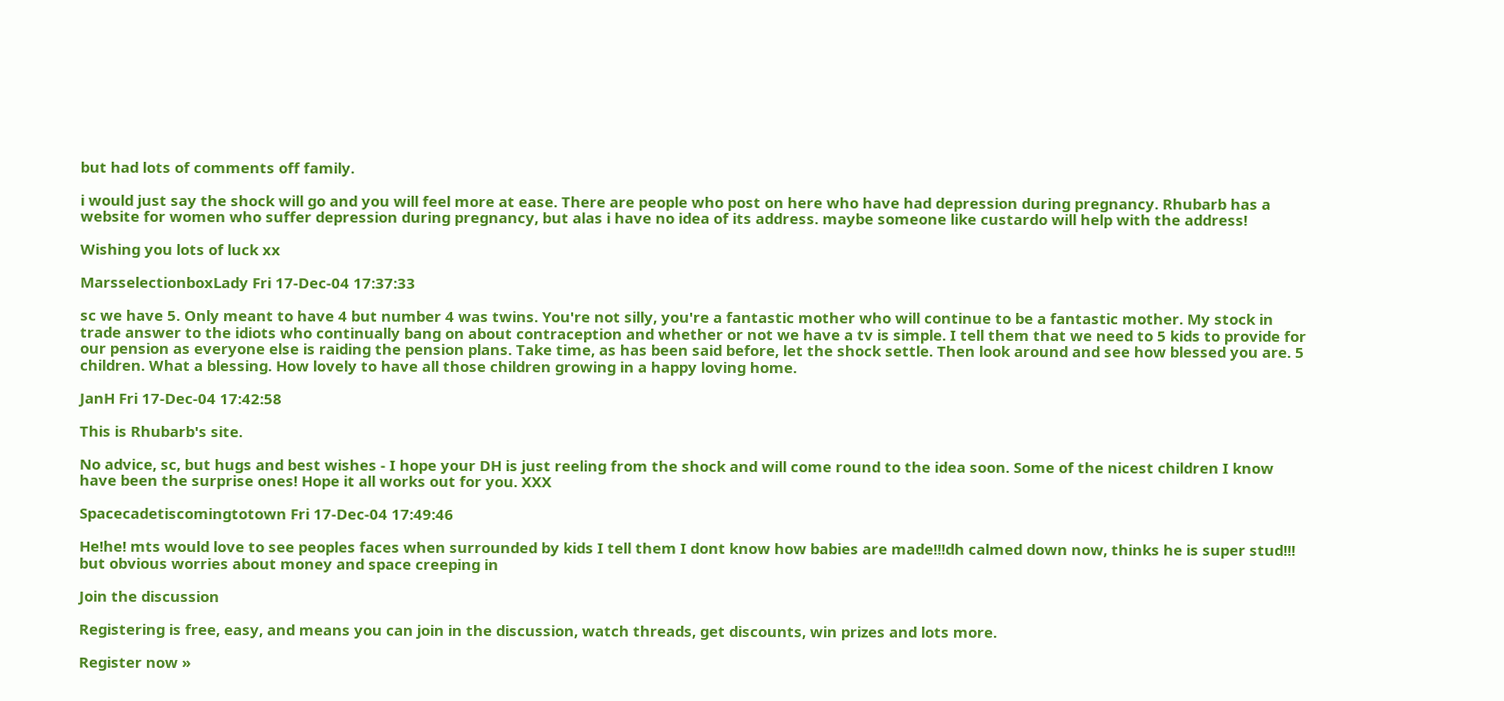but had lots of comments off family.

i would just say the shock will go and you will feel more at ease. There are people who post on here who have had depression during pregnancy. Rhubarb has a website for women who suffer depression during pregnancy, but alas i have no idea of its address. maybe someone like custardo will help with the address!

Wishing you lots of luck xx

MarsselectionboxLady Fri 17-Dec-04 17:37:33

sc we have 5. Only meant to have 4 but number 4 was twins. You're not silly, you're a fantastic mother who will continue to be a fantastic mother. My stock in trade answer to the idiots who continually bang on about contraception and whether or not we have a tv is simple. I tell them that we need to 5 kids to provide for our pension as everyone else is raiding the pension plans. Take time, as has been said before, let the shock settle. Then look around and see how blessed you are. 5 children. What a blessing. How lovely to have all those children growing in a happy loving home.

JanH Fri 17-Dec-04 17:42:58

This is Rhubarb's site.

No advice, sc, but hugs and best wishes - I hope your DH is just reeling from the shock and will come round to the idea soon. Some of the nicest children I know have been the surprise ones! Hope it all works out for you. XXX

Spacecadetiscomingtotown Fri 17-Dec-04 17:49:46

He!he! mts would love to see peoples faces when surrounded by kids I tell them I dont know how babies are made!!!dh calmed down now, thinks he is super stud!!! but obvious worries about money and space creeping in

Join the discussion

Registering is free, easy, and means you can join in the discussion, watch threads, get discounts, win prizes and lots more.

Register now »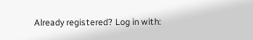Already registered? Log in with: